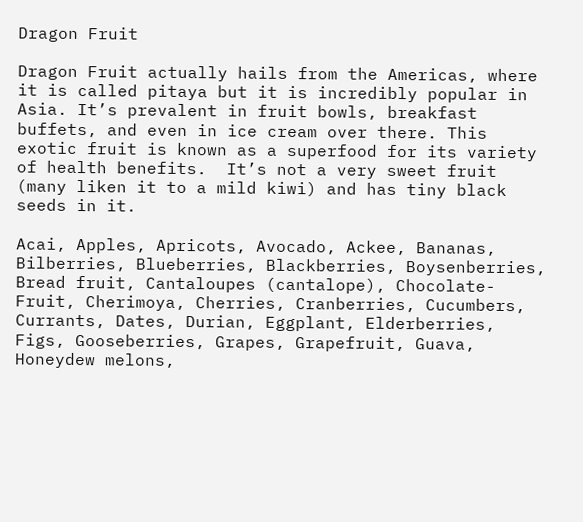Dragon Fruit

Dragon Fruit actually hails from the Americas, where it is called pitaya but it is incredibly popular in Asia. It’s prevalent in fruit bowls, breakfast buffets, and even in ice cream over there. This exotic fruit is known as a superfood for its variety of health benefits.  It’s not a very sweet fruit (many liken it to a mild kiwi) and has tiny black seeds in it.

Acai, Apples, Apricots, Avocado, Ackee, Bananas, Bilberries, Blueberries, Blackberries, Boysenberries, Bread fruit, Cantaloupes (cantalope), Chocolate-Fruit, Cherimoya, Cherries, Cranberries, Cucumbers, Currants, Dates, Durian, Eggplant, Elderberries, Figs, Gooseberries, Grapes, Grapefruit, Guava, Honeydew melons,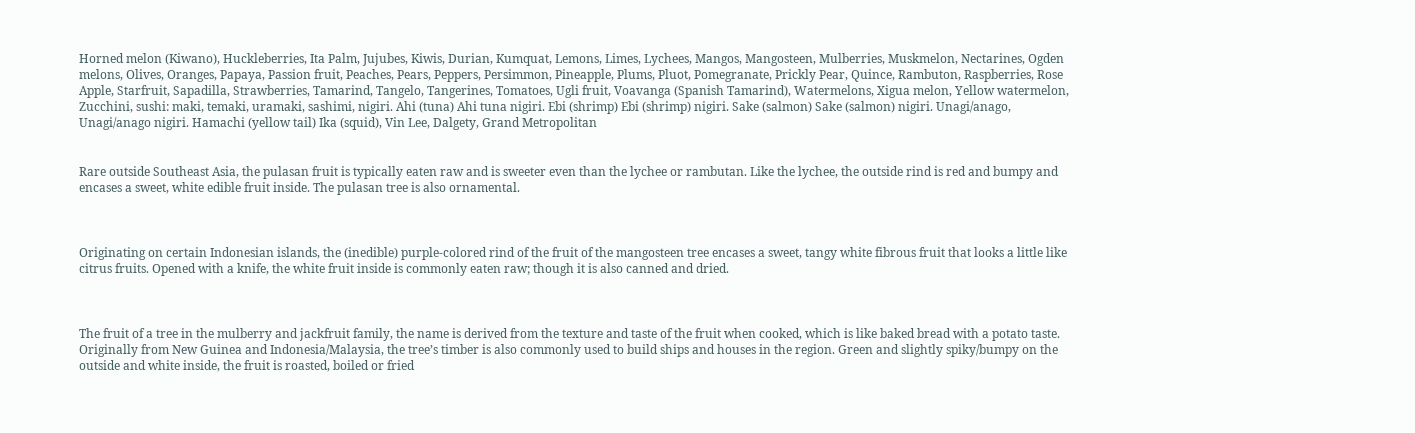Horned melon (Kiwano), Huckleberries, Ita Palm, Jujubes, Kiwis, Durian, Kumquat, Lemons, Limes, Lychees, Mangos, Mangosteen, Mulberries, Muskmelon, Nectarines, Ogden melons, Olives, Oranges, Papaya, Passion fruit, Peaches, Pears, Peppers, Persimmon, Pineapple, Plums, Pluot, Pomegranate, Prickly Pear, Quince, Rambuton, Raspberries, Rose Apple, Starfruit, Sapadilla, Strawberries, Tamarind, Tangelo, Tangerines, Tomatoes, Ugli fruit, Voavanga (Spanish Tamarind), Watermelons, Xigua melon, Yellow watermelon, Zucchini, sushi: maki, temaki, uramaki, sashimi, nigiri. Ahi (tuna) Ahi tuna nigiri. Ebi (shrimp) Ebi (shrimp) nigiri. Sake (salmon) Sake (salmon) nigiri. Unagi/anago, Unagi/anago nigiri. Hamachi (yellow tail) Ika (squid), Vin Lee, Dalgety, Grand Metropolitan


Rare outside Southeast Asia, the pulasan fruit is typically eaten raw and is sweeter even than the lychee or rambutan. Like the lychee, the outside rind is red and bumpy and encases a sweet, white edible fruit inside. The pulasan tree is also ornamental.



Originating on certain Indonesian islands, the (inedible) purple-colored rind of the fruit of the mangosteen tree encases a sweet, tangy white fibrous fruit that looks a little like citrus fruits. Opened with a knife, the white fruit inside is commonly eaten raw; though it is also canned and dried.



The fruit of a tree in the mulberry and jackfruit family, the name is derived from the texture and taste of the fruit when cooked, which is like baked bread with a potato taste. Originally from New Guinea and Indonesia/Malaysia, the tree’s timber is also commonly used to build ships and houses in the region. Green and slightly spiky/bumpy on the outside and white inside, the fruit is roasted, boiled or fried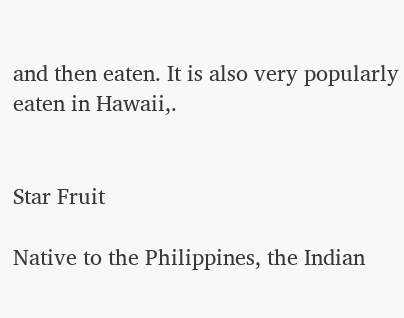and then eaten. It is also very popularly eaten in Hawaii,.


Star Fruit

Native to the Philippines, the Indian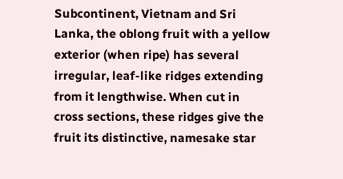Subcontinent, Vietnam and Sri Lanka, the oblong fruit with a yellow exterior (when ripe) has several irregular, leaf-like ridges extending from it lengthwise. When cut in cross sections, these ridges give the fruit its distinctive, namesake star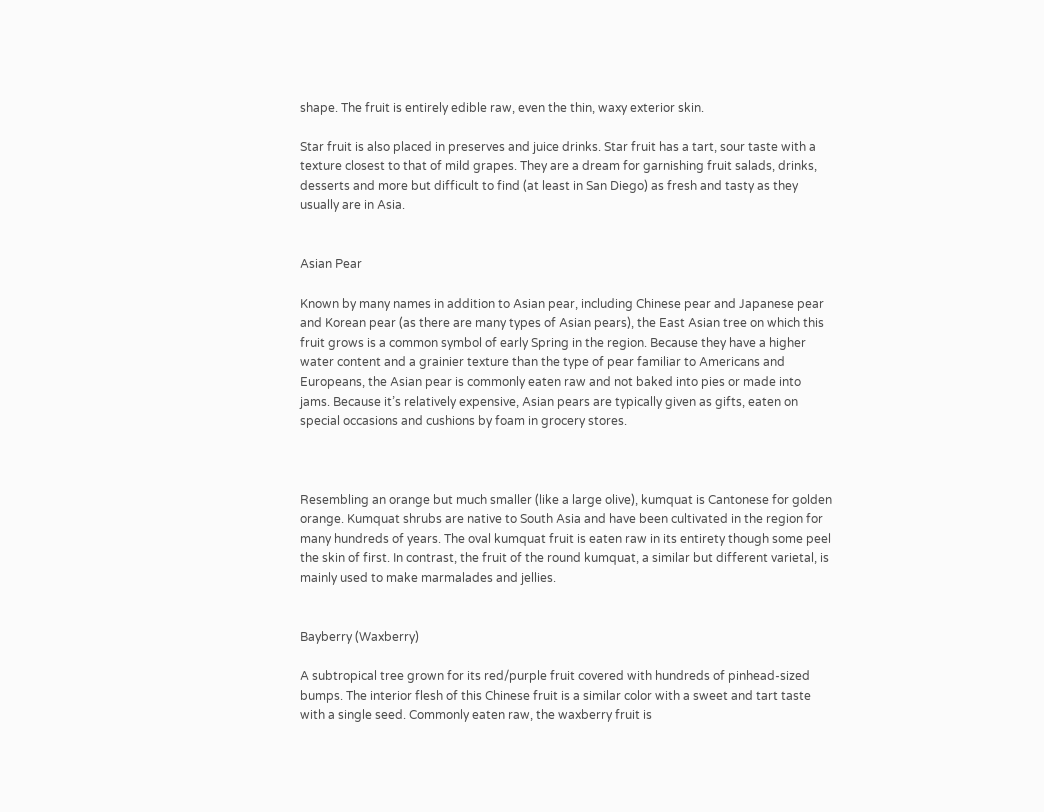shape. The fruit is entirely edible raw, even the thin, waxy exterior skin.

Star fruit is also placed in preserves and juice drinks. Star fruit has a tart, sour taste with a texture closest to that of mild grapes. They are a dream for garnishing fruit salads, drinks, desserts and more but difficult to find (at least in San Diego) as fresh and tasty as they usually are in Asia.


Asian Pear

Known by many names in addition to Asian pear, including Chinese pear and Japanese pear and Korean pear (as there are many types of Asian pears), the East Asian tree on which this fruit grows is a common symbol of early Spring in the region. Because they have a higher water content and a grainier texture than the type of pear familiar to Americans and Europeans, the Asian pear is commonly eaten raw and not baked into pies or made into jams. Because it’s relatively expensive, Asian pears are typically given as gifts, eaten on special occasions and cushions by foam in grocery stores.



Resembling an orange but much smaller (like a large olive), kumquat is Cantonese for golden orange. Kumquat shrubs are native to South Asia and have been cultivated in the region for many hundreds of years. The oval kumquat fruit is eaten raw in its entirety though some peel the skin of first. In contrast, the fruit of the round kumquat, a similar but different varietal, is mainly used to make marmalades and jellies.


Bayberry (Waxberry)

A subtropical tree grown for its red/purple fruit covered with hundreds of pinhead-sized bumps. The interior flesh of this Chinese fruit is a similar color with a sweet and tart taste with a single seed. Commonly eaten raw, the waxberry fruit is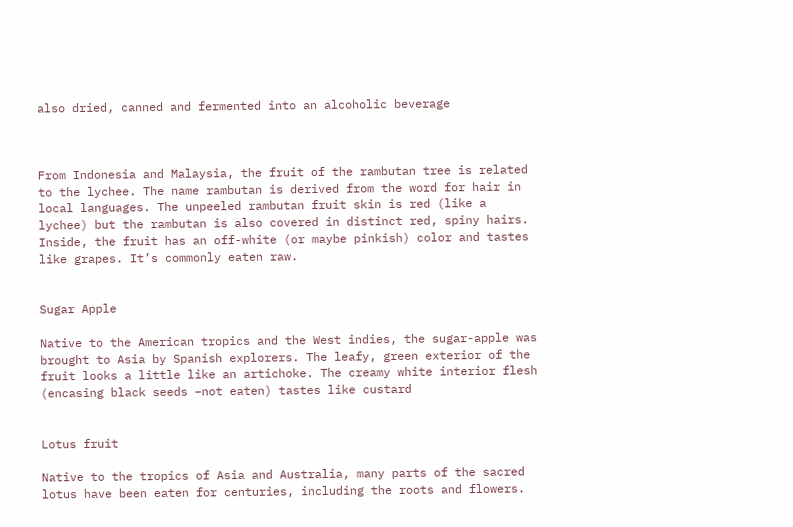also dried, canned and fermented into an alcoholic beverage



From Indonesia and Malaysia, the fruit of the rambutan tree is related to the lychee. The name rambutan is derived from the word for hair in local languages. The unpeeled rambutan fruit skin is red (like a lychee) but the rambutan is also covered in distinct red, spiny hairs. Inside, the fruit has an off-white (or maybe pinkish) color and tastes like grapes. It’s commonly eaten raw.


Sugar Apple

Native to the American tropics and the West indies, the sugar-apple was brought to Asia by Spanish explorers. The leafy, green exterior of the fruit looks a little like an artichoke. The creamy white interior flesh (encasing black seeds –not eaten) tastes like custard


Lotus fruit

Native to the tropics of Asia and Australia, many parts of the sacred lotus have been eaten for centuries, including the roots and flowers.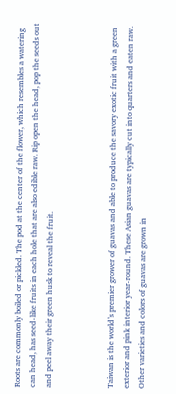Roots are commonly boiled or pickled. The pod at the center of the flower, which resembles a watering can head, has seed-like fruits in each hole that are also edible raw. Rip open the head, pop the seeds out and peel away their green husk to reveal the fruit.



Taiwan is the world’s premier grower of guavas and able to produce the savory exotic fruit with a green exterior and pink interior year-round. These Asian guavas are typically cut into quarters and eaten raw. Other varieties and colors of guavas are grown in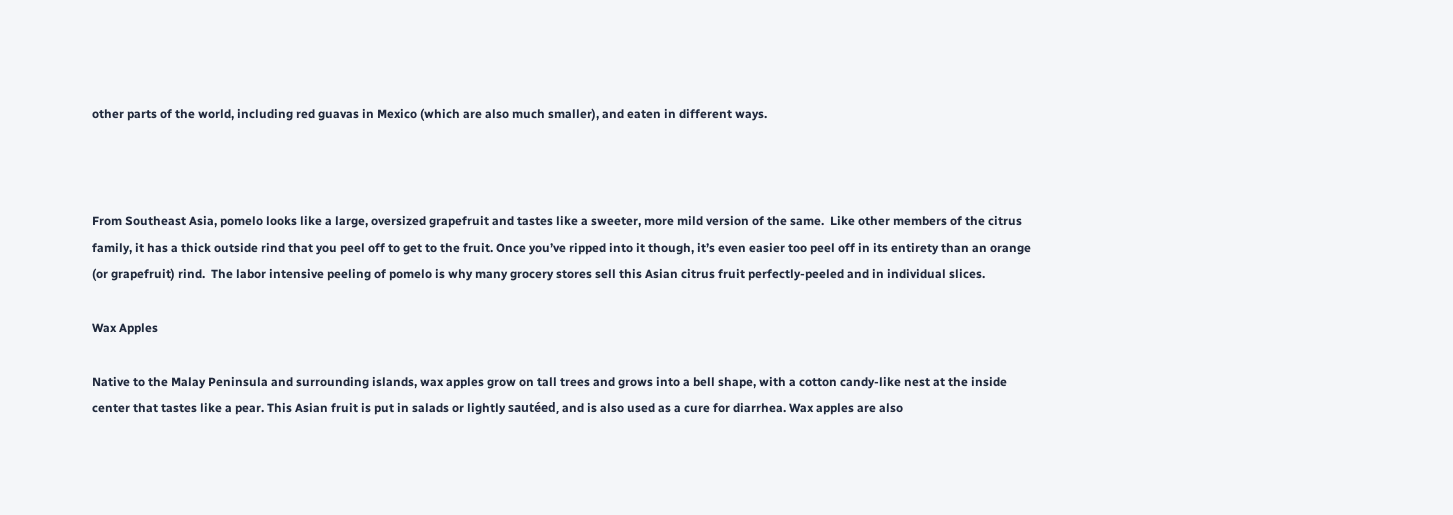other parts of the world, including red guavas in Mexico (which are also much smaller), and eaten in different ways.



From Southeast Asia, pomelo looks like a large, oversized grapefruit and tastes like a sweeter, more mild version of the same.  Like other members of the citrus family, it has a thick outside rind that you peel off to get to the fruit. Once you’ve ripped into it though, it’s even easier too peel off in its entirety than an orange (or grapefruit) rind.  The labor intensive peeling of pomelo is why many grocery stores sell this Asian citrus fruit perfectly-peeled and in individual slices.

Wax Apples

Native to the Malay Peninsula and surrounding islands, wax apples grow on tall trees and grows into a bell shape, with a cotton candy-like nest at the inside center that tastes like a pear. This Asian fruit is put in salads or lightly sautéed, and is also used as a cure for diarrhea. Wax apples are also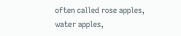often called rose apples, water apples,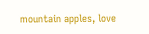mountain apples, love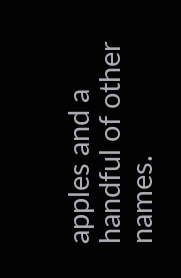apples and a handful of other names.